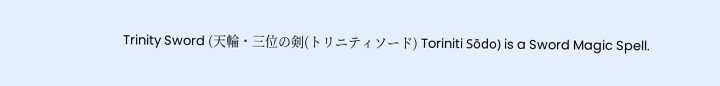Trinity Sword (天輪・三位の剣(トリニティソード) Toriniti Sōdo) is a Sword Magic Spell.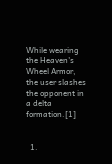While wearing the Heaven's Wheel Armor, the user slashes the opponent in a delta formation.[1]


  1.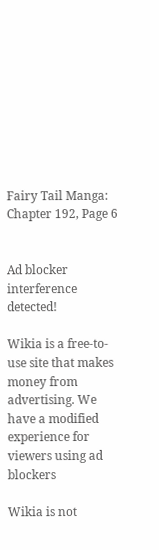Fairy Tail Manga: Chapter 192, Page 6


Ad blocker interference detected!

Wikia is a free-to-use site that makes money from advertising. We have a modified experience for viewers using ad blockers

Wikia is not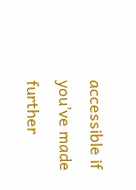accessible if you’ve made further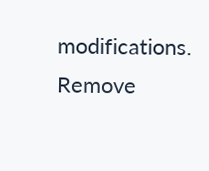modifications. Remove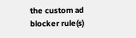the custom ad blocker rule(s)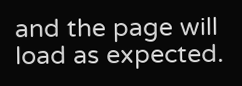and the page will load as expected.